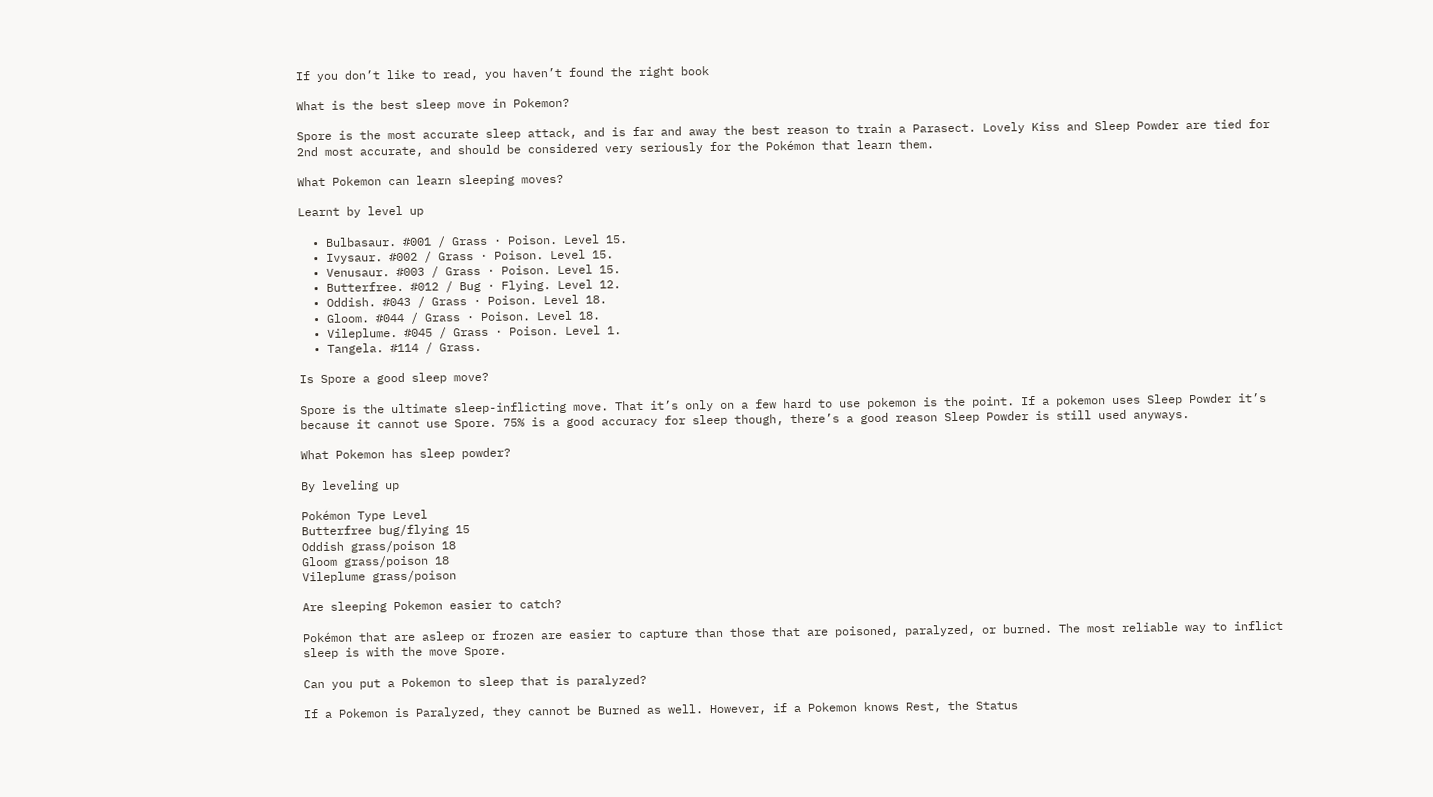If you don’t like to read, you haven’t found the right book

What is the best sleep move in Pokemon?

Spore is the most accurate sleep attack, and is far and away the best reason to train a Parasect. Lovely Kiss and Sleep Powder are tied for 2nd most accurate, and should be considered very seriously for the Pokémon that learn them.

What Pokemon can learn sleeping moves?

Learnt by level up

  • Bulbasaur. #001 / Grass · Poison. Level 15.
  • Ivysaur. #002 / Grass · Poison. Level 15.
  • Venusaur. #003 / Grass · Poison. Level 15.
  • Butterfree. #012 / Bug · Flying. Level 12.
  • Oddish. #043 / Grass · Poison. Level 18.
  • Gloom. #044 / Grass · Poison. Level 18.
  • Vileplume. #045 / Grass · Poison. Level 1.
  • Tangela. #114 / Grass.

Is Spore a good sleep move?

Spore is the ultimate sleep-inflicting move. That it’s only on a few hard to use pokemon is the point. If a pokemon uses Sleep Powder it’s because it cannot use Spore. 75% is a good accuracy for sleep though, there’s a good reason Sleep Powder is still used anyways.

What Pokemon has sleep powder?

By leveling up

Pokémon Type Level
Butterfree bug/flying 15
Oddish grass/poison 18
Gloom grass/poison 18
Vileplume grass/poison

Are sleeping Pokemon easier to catch?

Pokémon that are asleep or frozen are easier to capture than those that are poisoned, paralyzed, or burned. The most reliable way to inflict sleep is with the move Spore.

Can you put a Pokemon to sleep that is paralyzed?

If a Pokemon is Paralyzed, they cannot be Burned as well. However, if a Pokemon knows Rest, the Status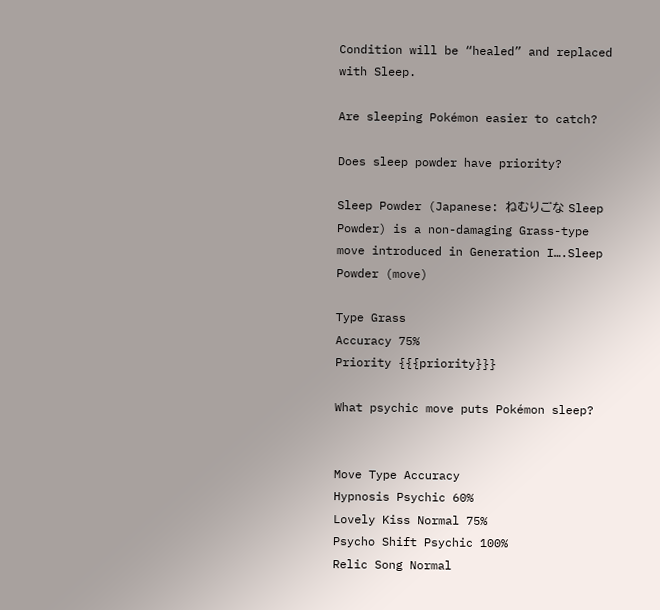Condition will be “healed” and replaced with Sleep.

Are sleeping Pokémon easier to catch?

Does sleep powder have priority?

Sleep Powder (Japanese: ねむりごな Sleep Powder) is a non-damaging Grass-type move introduced in Generation I….Sleep Powder (move)

Type Grass
Accuracy 75%
Priority {{{priority}}}

What psychic move puts Pokémon sleep?


Move Type Accuracy
Hypnosis Psychic 60%
Lovely Kiss Normal 75%
Psycho Shift Psychic 100%
Relic Song Normal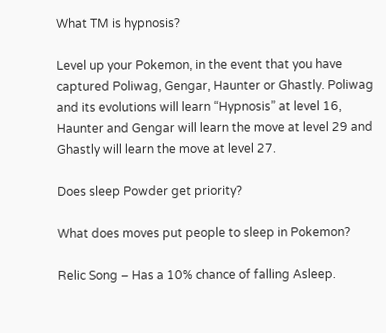What TM is hypnosis?

Level up your Pokemon, in the event that you have captured Poliwag, Gengar, Haunter or Ghastly. Poliwag and its evolutions will learn “Hypnosis” at level 16, Haunter and Gengar will learn the move at level 29 and Ghastly will learn the move at level 27.

Does sleep Powder get priority?

What does moves put people to sleep in Pokemon?

Relic Song – Has a 10% chance of falling Asleep.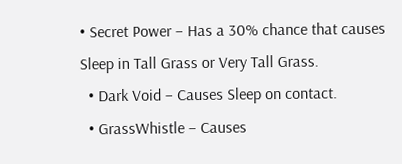• Secret Power – Has a 30% chance that causes Sleep in Tall Grass or Very Tall Grass.
  • Dark Void – Causes Sleep on contact.
  • GrassWhistle – Causes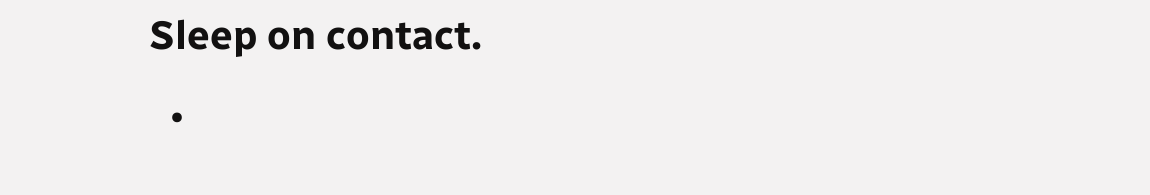Sleep on contact.
  •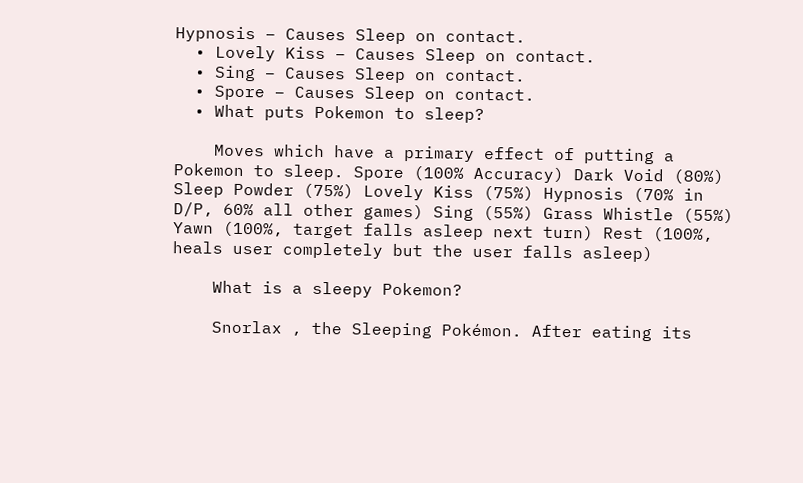Hypnosis – Causes Sleep on contact.
  • Lovely Kiss – Causes Sleep on contact.
  • Sing – Causes Sleep on contact.
  • Spore – Causes Sleep on contact.
  • What puts Pokemon to sleep?

    Moves which have a primary effect of putting a Pokemon to sleep. Spore (100% Accuracy) Dark Void (80%) Sleep Powder (75%) Lovely Kiss (75%) Hypnosis (70% in D/P, 60% all other games) Sing (55%) Grass Whistle (55%) Yawn (100%, target falls asleep next turn) Rest (100%, heals user completely but the user falls asleep)

    What is a sleepy Pokemon?

    Snorlax , the Sleeping Pokémon. After eating its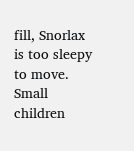fill, Snorlax is too sleepy to move. Small children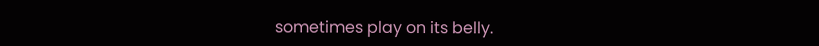sometimes play on its belly.